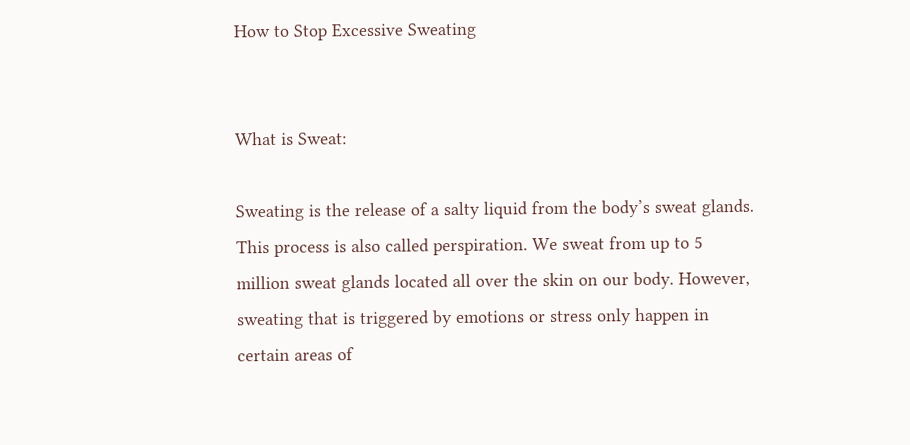How to Stop Excessive Sweating


What is Sweat:

Sweating is the release of a salty liquid from the body’s sweat glands. This process is also called perspiration. We sweat from up to 5 million sweat glands located all over the skin on our body. However, sweating that is triggered by emotions or stress only happen in certain areas of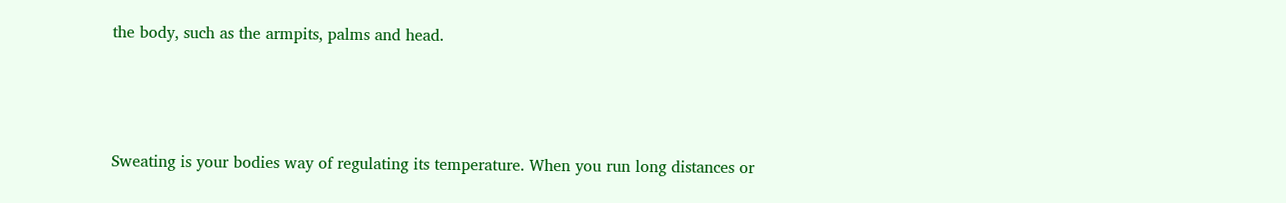the body, such as the armpits, palms and head.



Sweating is your bodies way of regulating its temperature. When you run long distances or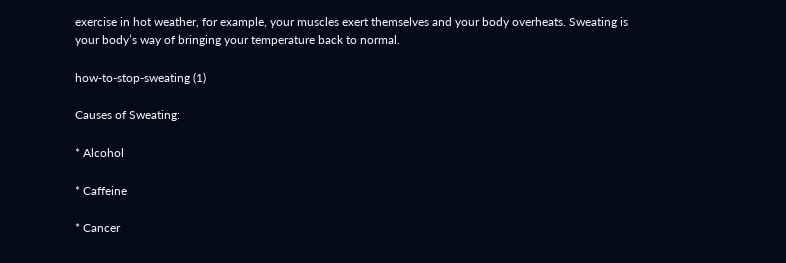exercise in hot weather, for example, your muscles exert themselves and your body overheats. Sweating is your body’s way of bringing your temperature back to normal.

how-to-stop-sweating (1)

Causes of Sweating:

* Alcohol

* Caffeine

* Cancer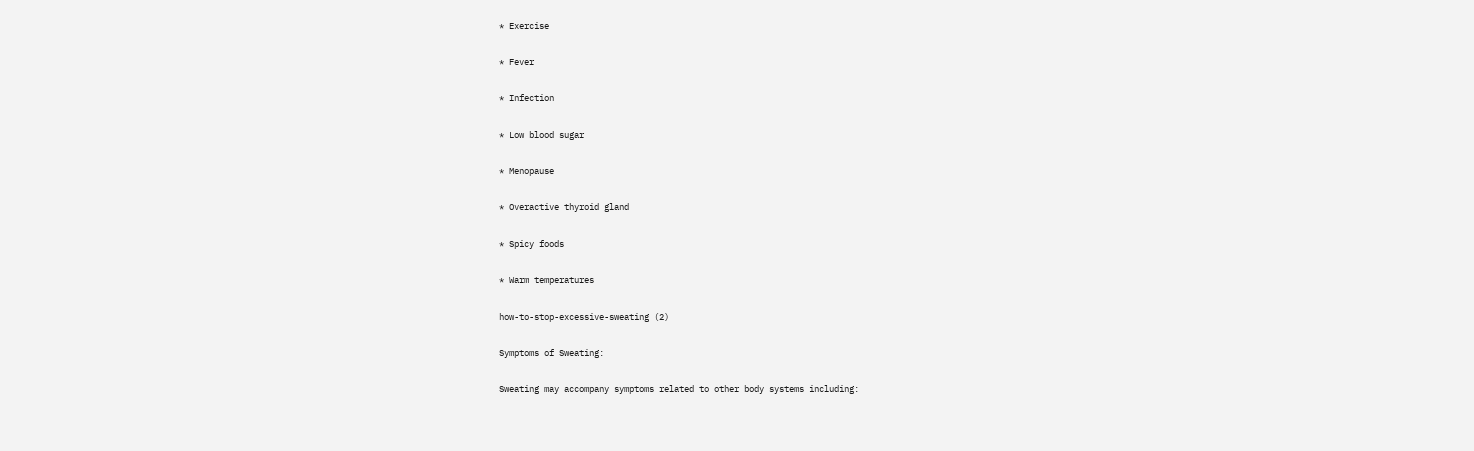* Exercise

* Fever

* Infection

* Low blood sugar

* Menopause

* Overactive thyroid gland

* Spicy foods

* Warm temperatures

how-to-stop-excessive-sweating (2)

Symptoms of Sweating:

Sweating may accompany symptoms related to other body systems including: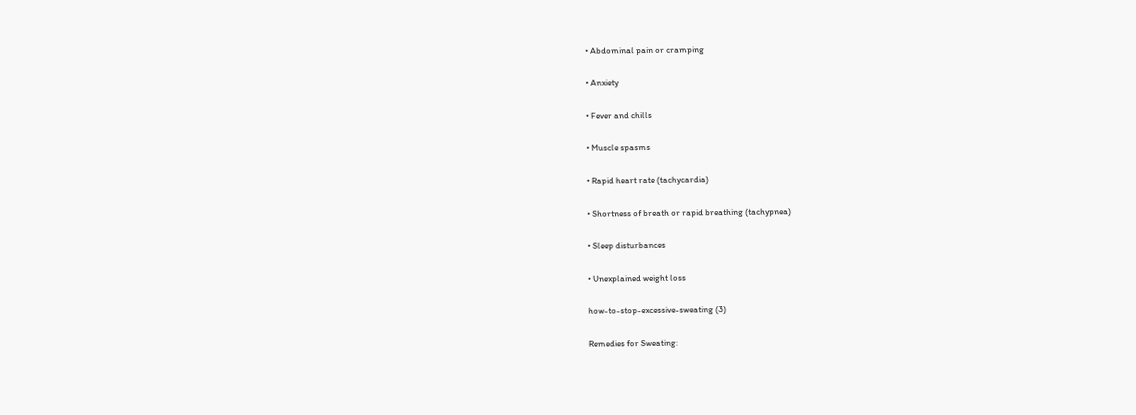• Abdominal pain or cramping

• Anxiety

• Fever and chills

• Muscle spasms

• Rapid heart rate (tachycardia)

• Shortness of breath or rapid breathing (tachypnea)

• Sleep disturbances

• Unexplained weight loss

how-to-stop-excessive-sweating (3)

Remedies for Sweating: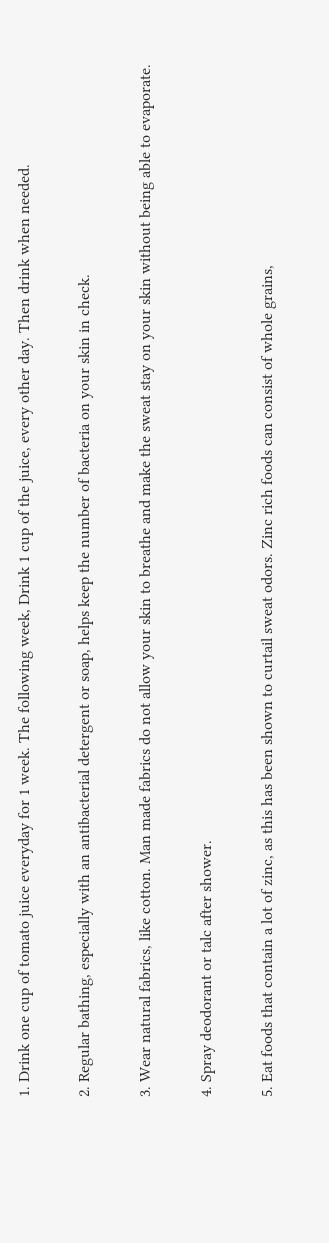1. Drink one cup of tomato juice everyday for 1 week. The following week, Drink 1 cup of the juice, every other day. Then drink when needed.

2. Regular bathing, especially with an antibacterial detergent or soap, helps keep the number of bacteria on your skin in check.

3. Wear natural fabrics, like cotton. Man made fabrics do not allow your skin to breathe and make the sweat stay on your skin without being able to evaporate.

4. Spray deodorant or talc after shower.

5. Eat foods that contain a lot of zinc, as this has been shown to curtail sweat odors. Zinc rich foods can consist of whole grains,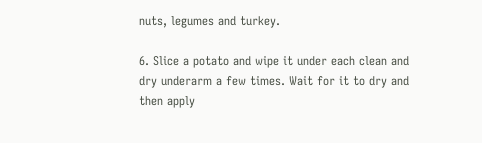nuts, legumes and turkey.

6. Slice a potato and wipe it under each clean and dry underarm a few times. Wait for it to dry and then apply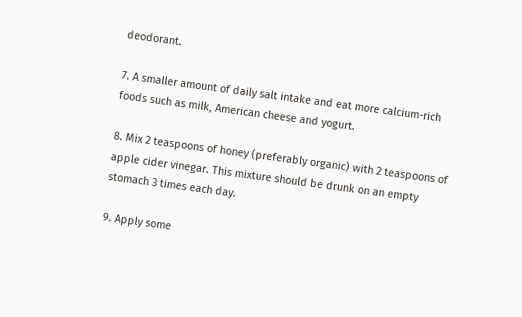deodorant.

7. A smaller amount of daily salt intake and eat more calcium-rich foods such as milk, American cheese and yogurt.

8. Mix 2 teaspoons of honey (preferably organic) with 2 teaspoons of apple cider vinegar. This mixture should be drunk on an empty stomach 3 times each day.

9. Apply some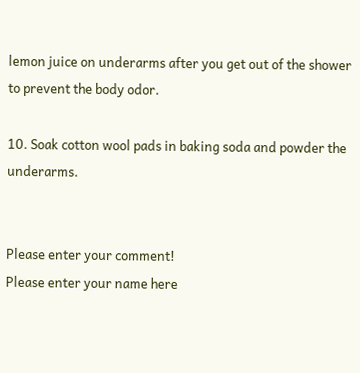lemon juice on underarms after you get out of the shower to prevent the body odor.

10. Soak cotton wool pads in baking soda and powder the underarms.


Please enter your comment!
Please enter your name here